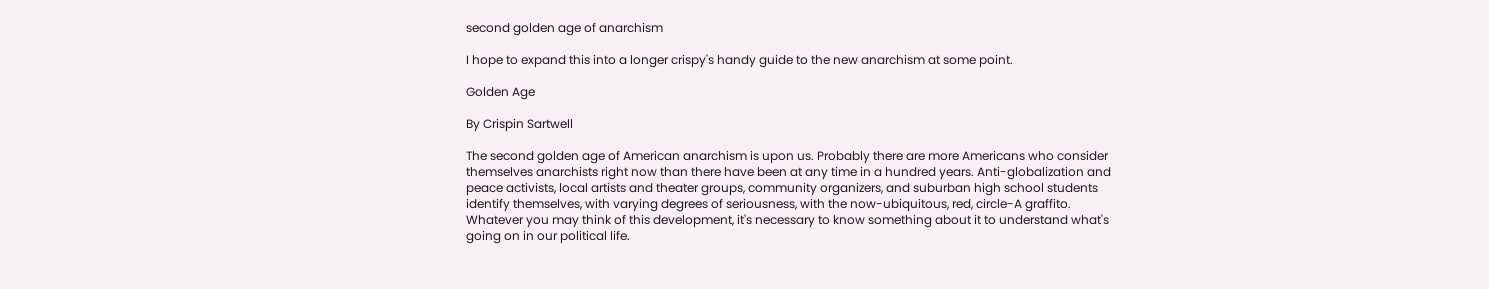second golden age of anarchism

I hope to expand this into a longer crispy's handy guide to the new anarchism at some point.

Golden Age

By Crispin Sartwell

The second golden age of American anarchism is upon us. Probably there are more Americans who consider themselves anarchists right now than there have been at any time in a hundred years. Anti-globalization and peace activists, local artists and theater groups, community organizers, and suburban high school students identify themselves, with varying degrees of seriousness, with the now-ubiquitous, red, circle-A graffito. Whatever you may think of this development, it's necessary to know something about it to understand what's going on in our political life.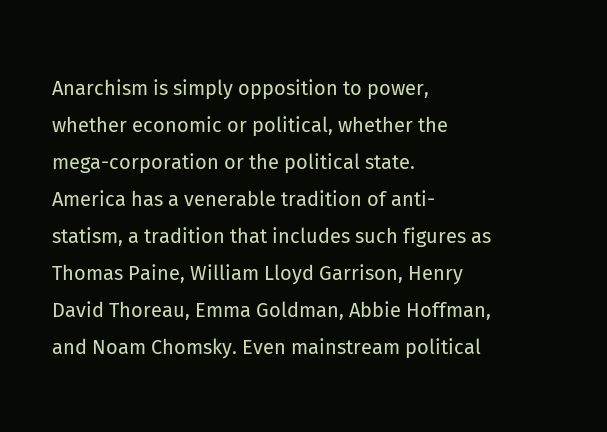Anarchism is simply opposition to power, whether economic or political, whether the mega-corporation or the political state. America has a venerable tradition of anti-statism, a tradition that includes such figures as Thomas Paine, William Lloyd Garrison, Henry David Thoreau, Emma Goldman, Abbie Hoffman, and Noam Chomsky. Even mainstream political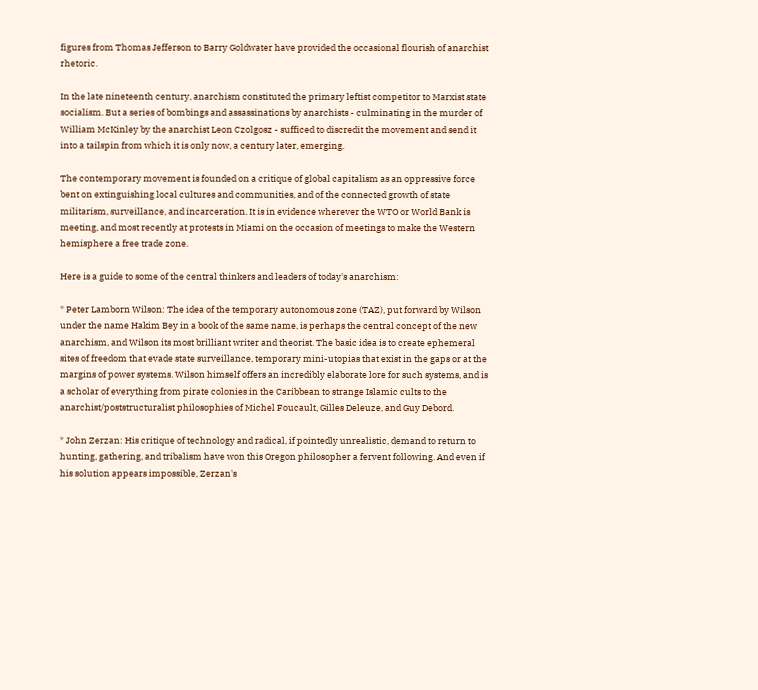figures from Thomas Jefferson to Barry Goldwater have provided the occasional flourish of anarchist rhetoric.

In the late nineteenth century, anarchism constituted the primary leftist competitor to Marxist state socialism. But a series of bombings and assassinations by anarchists - culminating in the murder of William McKinley by the anarchist Leon Czolgosz - sufficed to discredit the movement and send it into a tailspin from which it is only now, a century later, emerging.

The contemporary movement is founded on a critique of global capitalism as an oppressive force bent on extinguishing local cultures and communities, and of the connected growth of state militarism, surveillance, and incarceration. It is in evidence wherever the WTO or World Bank is meeting, and most recently at protests in Miami on the occasion of meetings to make the Western hemisphere a free trade zone.

Here is a guide to some of the central thinkers and leaders of today's anarchism:

* Peter Lamborn Wilson: The idea of the temporary autonomous zone (TAZ), put forward by Wilson under the name Hakim Bey in a book of the same name, is perhaps the central concept of the new anarchism, and Wilson its most brilliant writer and theorist. The basic idea is to create ephemeral sites of freedom that evade state surveillance, temporary mini-utopias that exist in the gaps or at the margins of power systems. Wilson himself offers an incredibly elaborate lore for such systems, and is a scholar of everything from pirate colonies in the Caribbean to strange Islamic cults to the anarchist/poststructuralist philosophies of Michel Foucault, Gilles Deleuze, and Guy Debord.

* John Zerzan: His critique of technology and radical, if pointedly unrealistic, demand to return to hunting, gathering, and tribalism have won this Oregon philosopher a fervent following. And even if his solution appears impossible, Zerzan's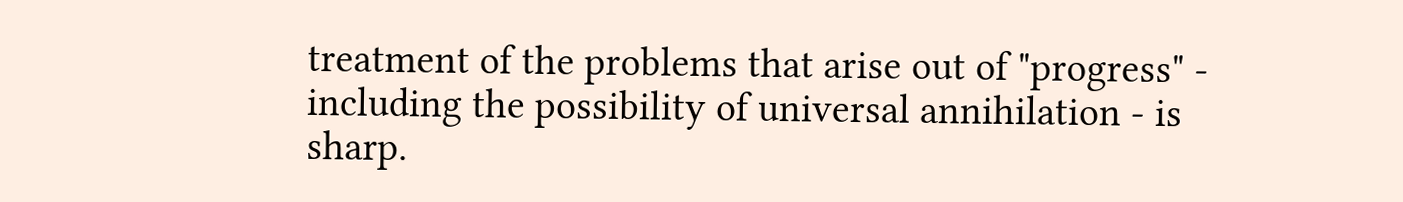treatment of the problems that arise out of "progress" - including the possibility of universal annihilation - is sharp.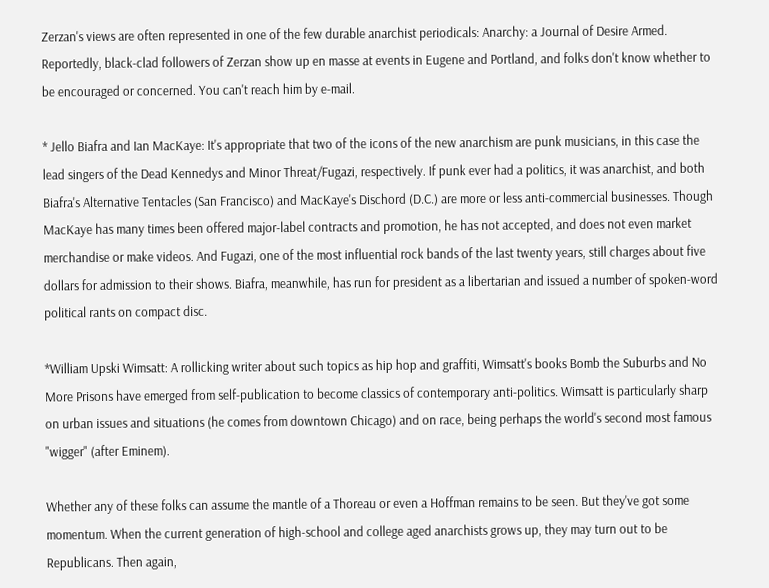Zerzan's views are often represented in one of the few durable anarchist periodicals: Anarchy: a Journal of Desire Armed. Reportedly, black-clad followers of Zerzan show up en masse at events in Eugene and Portland, and folks don't know whether to be encouraged or concerned. You can't reach him by e-mail.

* Jello Biafra and Ian MacKaye: It's appropriate that two of the icons of the new anarchism are punk musicians, in this case the lead singers of the Dead Kennedys and Minor Threat/Fugazi, respectively. If punk ever had a politics, it was anarchist, and both Biafra's Alternative Tentacles (San Francisco) and MacKaye's Dischord (D.C.) are more or less anti-commercial businesses. Though MacKaye has many times been offered major-label contracts and promotion, he has not accepted, and does not even market merchandise or make videos. And Fugazi, one of the most influential rock bands of the last twenty years, still charges about five dollars for admission to their shows. Biafra, meanwhile, has run for president as a libertarian and issued a number of spoken-word political rants on compact disc.

*William Upski Wimsatt: A rollicking writer about such topics as hip hop and graffiti, Wimsatt's books Bomb the Suburbs and No More Prisons have emerged from self-publication to become classics of contemporary anti-politics. Wimsatt is particularly sharp on urban issues and situations (he comes from downtown Chicago) and on race, being perhaps the world's second most famous "wigger" (after Eminem).

Whether any of these folks can assume the mantle of a Thoreau or even a Hoffman remains to be seen. But they've got some momentum. When the current generation of high-school and college aged anarchists grows up, they may turn out to be Republicans. Then again,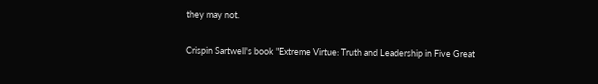they may not.

Crispin Sartwell's book "Extreme Virtue: Truth and Leadership in Five Great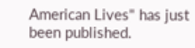American Lives" has just been published.